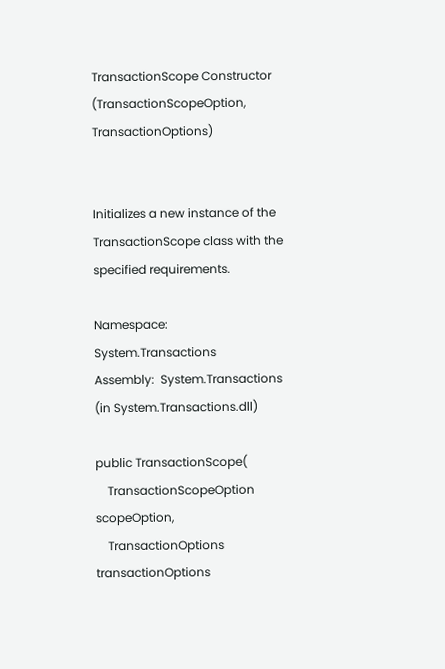TransactionScope Constructor (TransactionScopeOption, TransactionOptions)


Initializes a new instance of the TransactionScope class with the specified requirements.

Namespace:   System.Transactions
Assembly:  System.Transactions (in System.Transactions.dll)

public TransactionScope(
    TransactionScopeOption scopeOption,
    TransactionOptions transactionOptions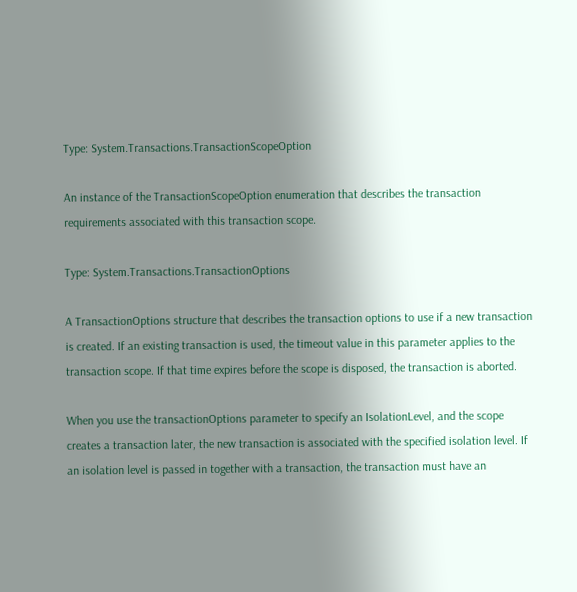Type: System.Transactions.TransactionScopeOption

An instance of the TransactionScopeOption enumeration that describes the transaction requirements associated with this transaction scope.

Type: System.Transactions.TransactionOptions

A TransactionOptions structure that describes the transaction options to use if a new transaction is created. If an existing transaction is used, the timeout value in this parameter applies to the transaction scope. If that time expires before the scope is disposed, the transaction is aborted.

When you use the transactionOptions parameter to specify an IsolationLevel, and the scope creates a transaction later, the new transaction is associated with the specified isolation level. If an isolation level is passed in together with a transaction, the transaction must have an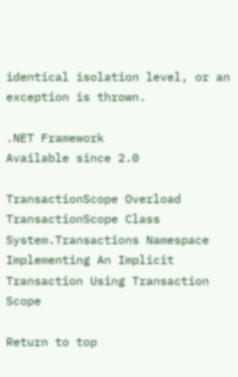identical isolation level, or an exception is thrown.

.NET Framework
Available since 2.0

TransactionScope Overload
TransactionScope Class
System.Transactions Namespace
Implementing An Implicit Transaction Using Transaction Scope

Return to top